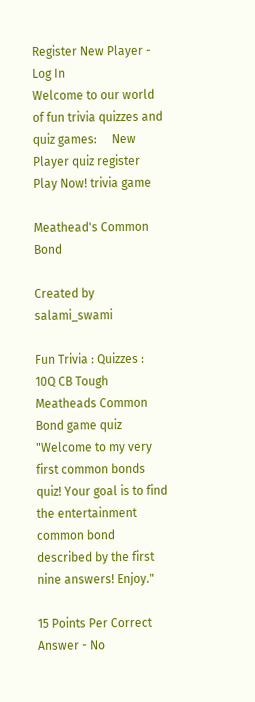Register New Player - Log In
Welcome to our world of fun trivia quizzes and quiz games:     New Player quiz register Play Now! trivia game

Meathead's Common Bond

Created by salami_swami

Fun Trivia : Quizzes : 10Q CB Tough
Meatheads Common Bond game quiz
"Welcome to my very first common bonds quiz! Your goal is to find the entertainment common bond described by the first nine answers! Enjoy."

15 Points Per Correct Answer - No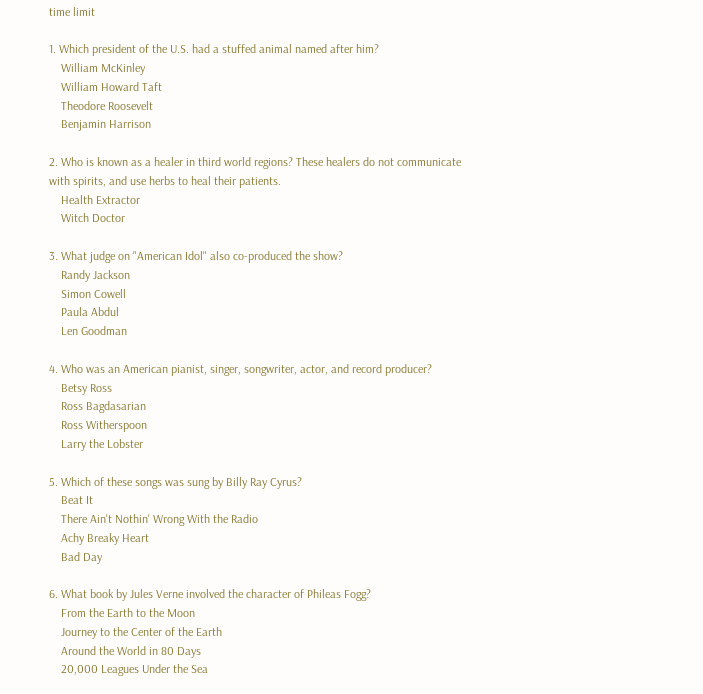time limit

1. Which president of the U.S. had a stuffed animal named after him?
    William McKinley
    William Howard Taft
    Theodore Roosevelt
    Benjamin Harrison

2. Who is known as a healer in third world regions? These healers do not communicate with spirits, and use herbs to heal their patients.
    Health Extractor
    Witch Doctor

3. What judge on "American Idol" also co-produced the show?
    Randy Jackson
    Simon Cowell
    Paula Abdul
    Len Goodman

4. Who was an American pianist, singer, songwriter, actor, and record producer?
    Betsy Ross
    Ross Bagdasarian
    Ross Witherspoon
    Larry the Lobster

5. Which of these songs was sung by Billy Ray Cyrus?
    Beat It
    There Ain't Nothin' Wrong With the Radio
    Achy Breaky Heart
    Bad Day

6. What book by Jules Verne involved the character of Phileas Fogg?
    From the Earth to the Moon
    Journey to the Center of the Earth
    Around the World in 80 Days
    20,000 Leagues Under the Sea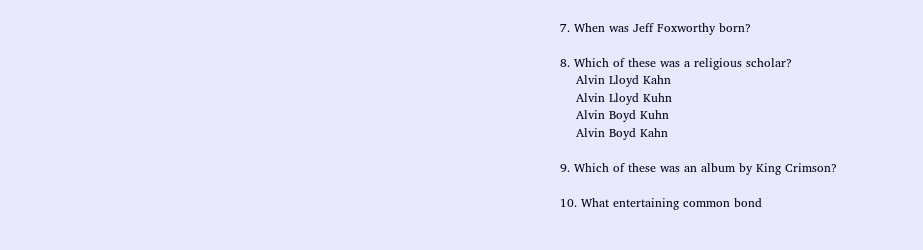7. When was Jeff Foxworthy born?

8. Which of these was a religious scholar?
    Alvin Lloyd Kahn
    Alvin Lloyd Kuhn
    Alvin Boyd Kuhn
    Alvin Boyd Kahn

9. Which of these was an album by King Crimson?

10. What entertaining common bond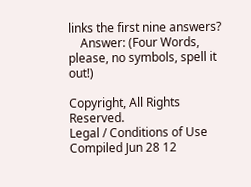links the first nine answers?
    Answer: (Four Words, please, no symbols, spell it out!)

Copyright, All Rights Reserved.
Legal / Conditions of Use
Compiled Jun 28 12